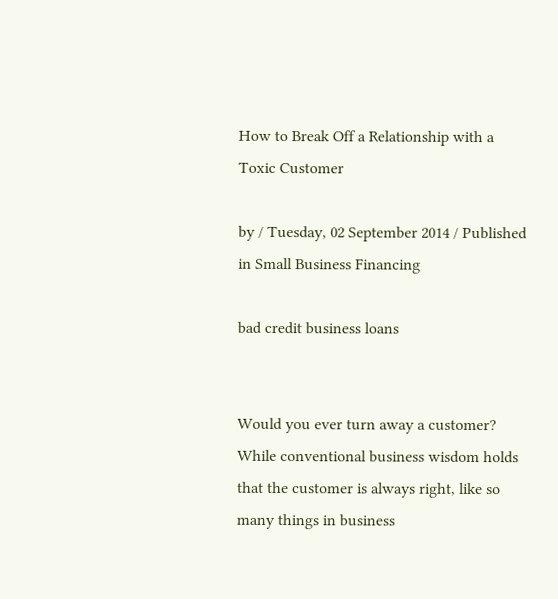How to Break Off a Relationship with a Toxic Customer

by / Tuesday, 02 September 2014 / Published in Small Business Financing

bad credit business loans


Would you ever turn away a customer? While conventional business wisdom holds that the customer is always right, like so many things in business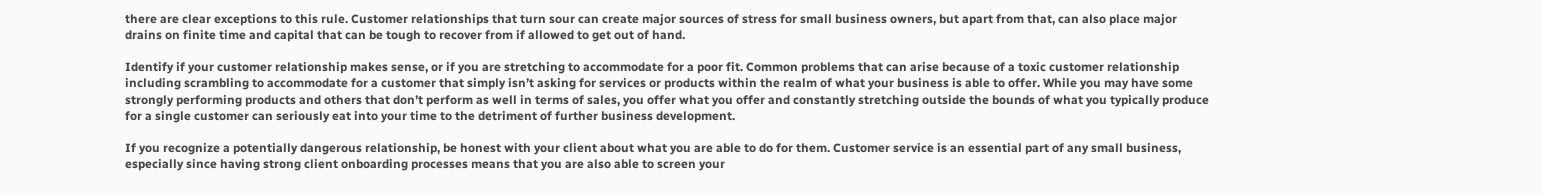there are clear exceptions to this rule. Customer relationships that turn sour can create major sources of stress for small business owners, but apart from that, can also place major drains on finite time and capital that can be tough to recover from if allowed to get out of hand.

Identify if your customer relationship makes sense, or if you are stretching to accommodate for a poor fit. Common problems that can arise because of a toxic customer relationship including scrambling to accommodate for a customer that simply isn’t asking for services or products within the realm of what your business is able to offer. While you may have some strongly performing products and others that don’t perform as well in terms of sales, you offer what you offer and constantly stretching outside the bounds of what you typically produce for a single customer can seriously eat into your time to the detriment of further business development.

If you recognize a potentially dangerous relationship, be honest with your client about what you are able to do for them. Customer service is an essential part of any small business, especially since having strong client onboarding processes means that you are also able to screen your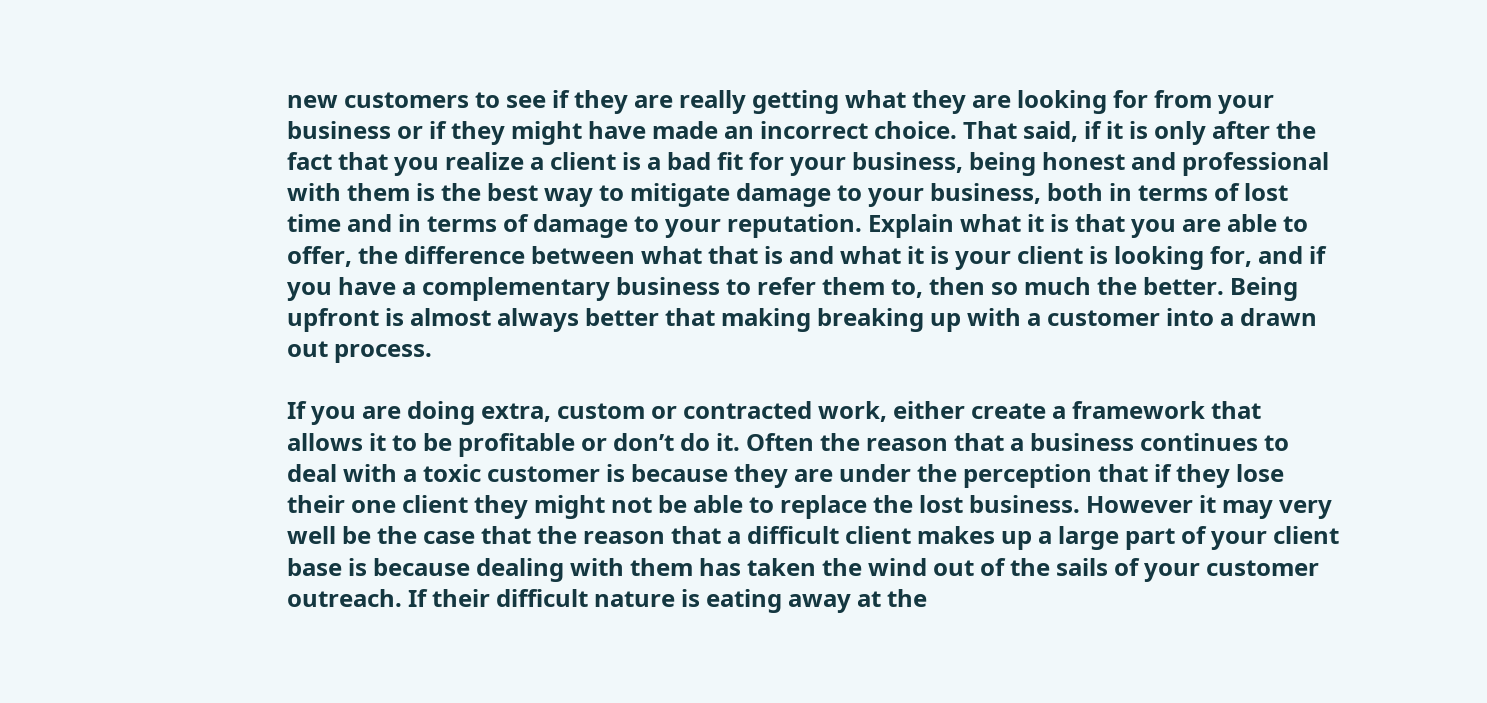new customers to see if they are really getting what they are looking for from your business or if they might have made an incorrect choice. That said, if it is only after the fact that you realize a client is a bad fit for your business, being honest and professional with them is the best way to mitigate damage to your business, both in terms of lost time and in terms of damage to your reputation. Explain what it is that you are able to offer, the difference between what that is and what it is your client is looking for, and if you have a complementary business to refer them to, then so much the better. Being upfront is almost always better that making breaking up with a customer into a drawn out process.

If you are doing extra, custom or contracted work, either create a framework that allows it to be profitable or don’t do it. Often the reason that a business continues to deal with a toxic customer is because they are under the perception that if they lose their one client they might not be able to replace the lost business. However it may very well be the case that the reason that a difficult client makes up a large part of your client base is because dealing with them has taken the wind out of the sails of your customer outreach. If their difficult nature is eating away at the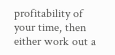profitability of your time, then either work out a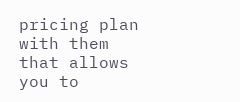pricing plan with them that allows you to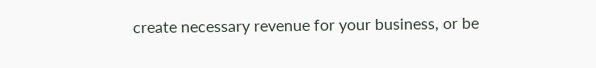create necessary revenue for your business, or be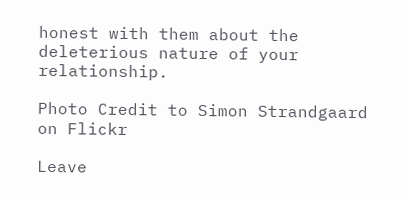honest with them about the deleterious nature of your relationship.

Photo Credit to Simon Strandgaard on Flickr

Leave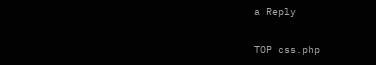a Reply

TOP css.php